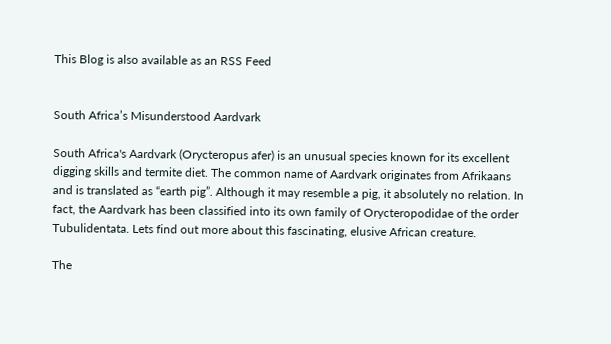This Blog is also available as an RSS Feed


South Africa’s Misunderstood Aardvark

South Africa's Aardvark (Orycteropus afer) is an unusual species known for its excellent digging skills and termite diet. The common name of Aardvark originates from Afrikaans and is translated as “earth pig”. Although it may resemble a pig, it absolutely no relation. In fact, the Aardvark has been classified into its own family of Orycteropodidae of the order Tubulidentata. Lets find out more about this fascinating, elusive African creature.

The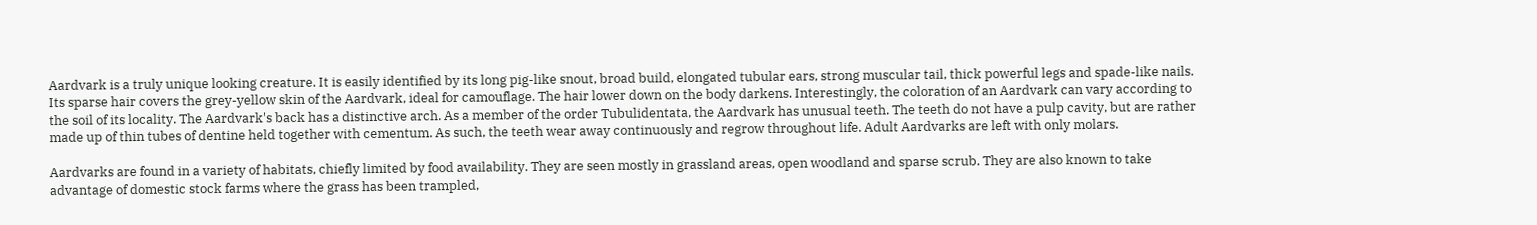Aardvark is a truly unique looking creature. It is easily identified by its long pig-like snout, broad build, elongated tubular ears, strong muscular tail, thick powerful legs and spade-like nails. Its sparse hair covers the grey-yellow skin of the Aardvark, ideal for camouflage. The hair lower down on the body darkens. Interestingly, the coloration of an Aardvark can vary according to the soil of its locality. The Aardvark's back has a distinctive arch. As a member of the order Tubulidentata, the Aardvark has unusual teeth. The teeth do not have a pulp cavity, but are rather made up of thin tubes of dentine held together with cementum. As such, the teeth wear away continuously and regrow throughout life. Adult Aardvarks are left with only molars.

Aardvarks are found in a variety of habitats, chiefly limited by food availability. They are seen mostly in grassland areas, open woodland and sparse scrub. They are also known to take advantage of domestic stock farms where the grass has been trampled,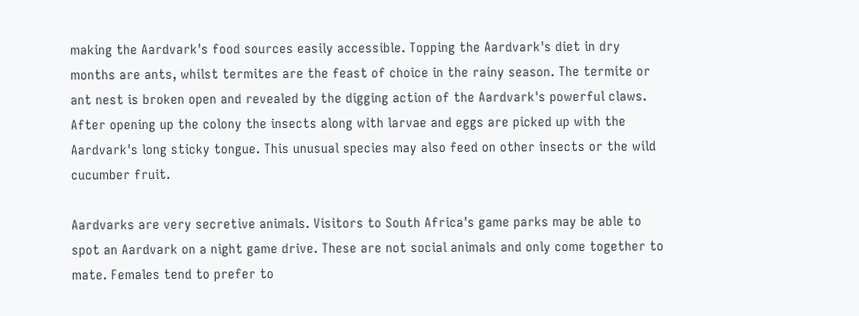making the Aardvark's food sources easily accessible. Topping the Aardvark's diet in dry months are ants, whilst termites are the feast of choice in the rainy season. The termite or ant nest is broken open and revealed by the digging action of the Aardvark's powerful claws. After opening up the colony the insects along with larvae and eggs are picked up with the Aardvark's long sticky tongue. This unusual species may also feed on other insects or the wild cucumber fruit.

Aardvarks are very secretive animals. Visitors to South Africa's game parks may be able to spot an Aardvark on a night game drive. These are not social animals and only come together to mate. Females tend to prefer to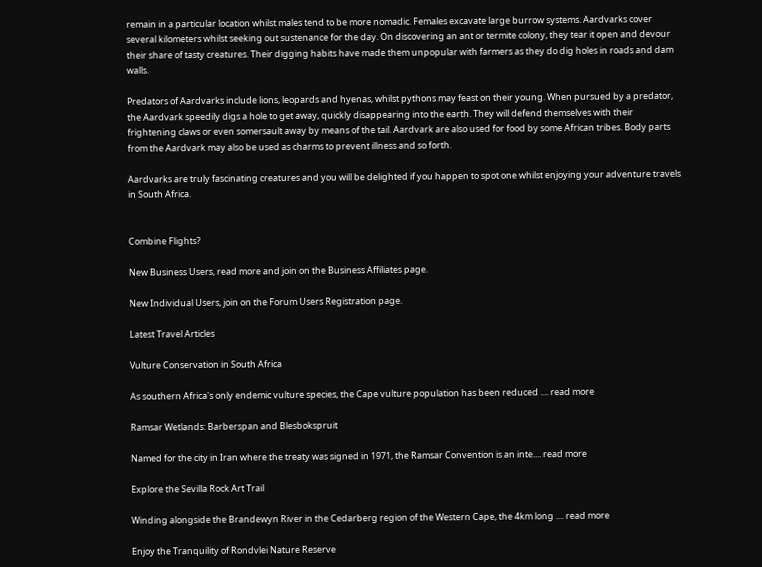remain in a particular location whilst males tend to be more nomadic. Females excavate large burrow systems. Aardvarks cover several kilometers whilst seeking out sustenance for the day. On discovering an ant or termite colony, they tear it open and devour their share of tasty creatures. Their digging habits have made them unpopular with farmers as they do dig holes in roads and dam walls.

Predators of Aardvarks include lions, leopards and hyenas, whilst pythons may feast on their young. When pursued by a predator, the Aardvark speedily digs a hole to get away, quickly disappearing into the earth. They will defend themselves with their frightening claws or even somersault away by means of the tail. Aardvark are also used for food by some African tribes. Body parts from the Aardvark may also be used as charms to prevent illness and so forth.

Aardvarks are truly fascinating creatures and you will be delighted if you happen to spot one whilst enjoying your adventure travels in South Africa.


Combine Flights?

New Business Users, read more and join on the Business Affiliates page.

New Individual Users, join on the Forum Users Registration page.

Latest Travel Articles

Vulture Conservation in South Africa

As southern Africa's only endemic vulture species, the Cape vulture population has been reduced .... read more

Ramsar Wetlands: Barberspan and Blesbokspruit

Named for the city in Iran where the treaty was signed in 1971, the Ramsar Convention is an inte.... read more

Explore the Sevilla Rock Art Trail

Winding alongside the Brandewyn River in the Cedarberg region of the Western Cape, the 4km long .... read more

Enjoy the Tranquility of Rondvlei Nature Reserve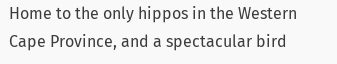Home to the only hippos in the Western Cape Province, and a spectacular bird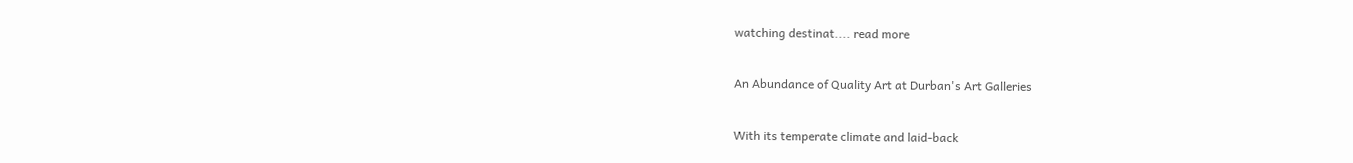watching destinat.... read more

An Abundance of Quality Art at Durban's Art Galleries

With its temperate climate and laid-back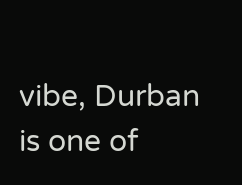vibe, Durban is one of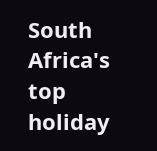South Africa's top holiday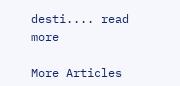desti.... read more

More Articles